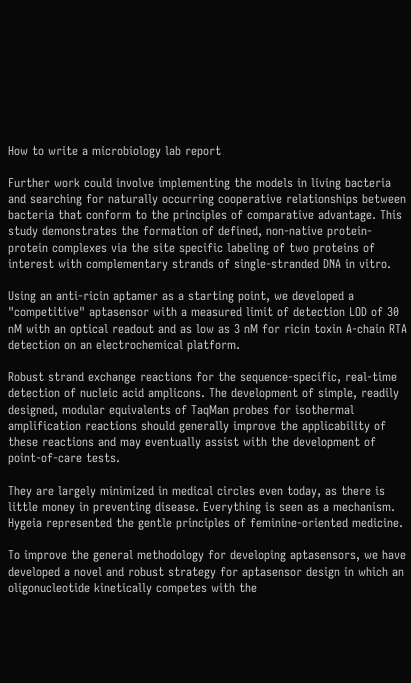How to write a microbiology lab report

Further work could involve implementing the models in living bacteria and searching for naturally occurring cooperative relationships between bacteria that conform to the principles of comparative advantage. This study demonstrates the formation of defined, non-native protein-protein complexes via the site specific labeling of two proteins of interest with complementary strands of single-stranded DNA in vitro.

Using an anti-ricin aptamer as a starting point, we developed a "competitive" aptasensor with a measured limit of detection LOD of 30 nM with an optical readout and as low as 3 nM for ricin toxin A-chain RTA detection on an electrochemical platform.

Robust strand exchange reactions for the sequence-specific, real-time detection of nucleic acid amplicons. The development of simple, readily designed, modular equivalents of TaqMan probes for isothermal amplification reactions should generally improve the applicability of these reactions and may eventually assist with the development of point-of-care tests.

They are largely minimized in medical circles even today, as there is little money in preventing disease. Everything is seen as a mechanism. Hygeia represented the gentle principles of feminine-oriented medicine.

To improve the general methodology for developing aptasensors, we have developed a novel and robust strategy for aptasensor design in which an oligonucleotide kinetically competes with the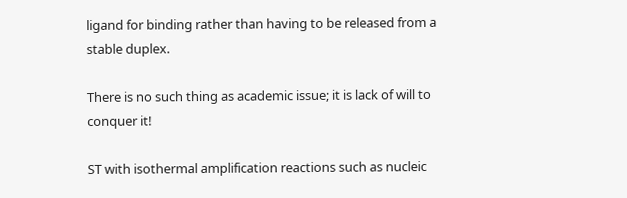ligand for binding rather than having to be released from a stable duplex.

There is no such thing as academic issue; it is lack of will to conquer it!

ST with isothermal amplification reactions such as nucleic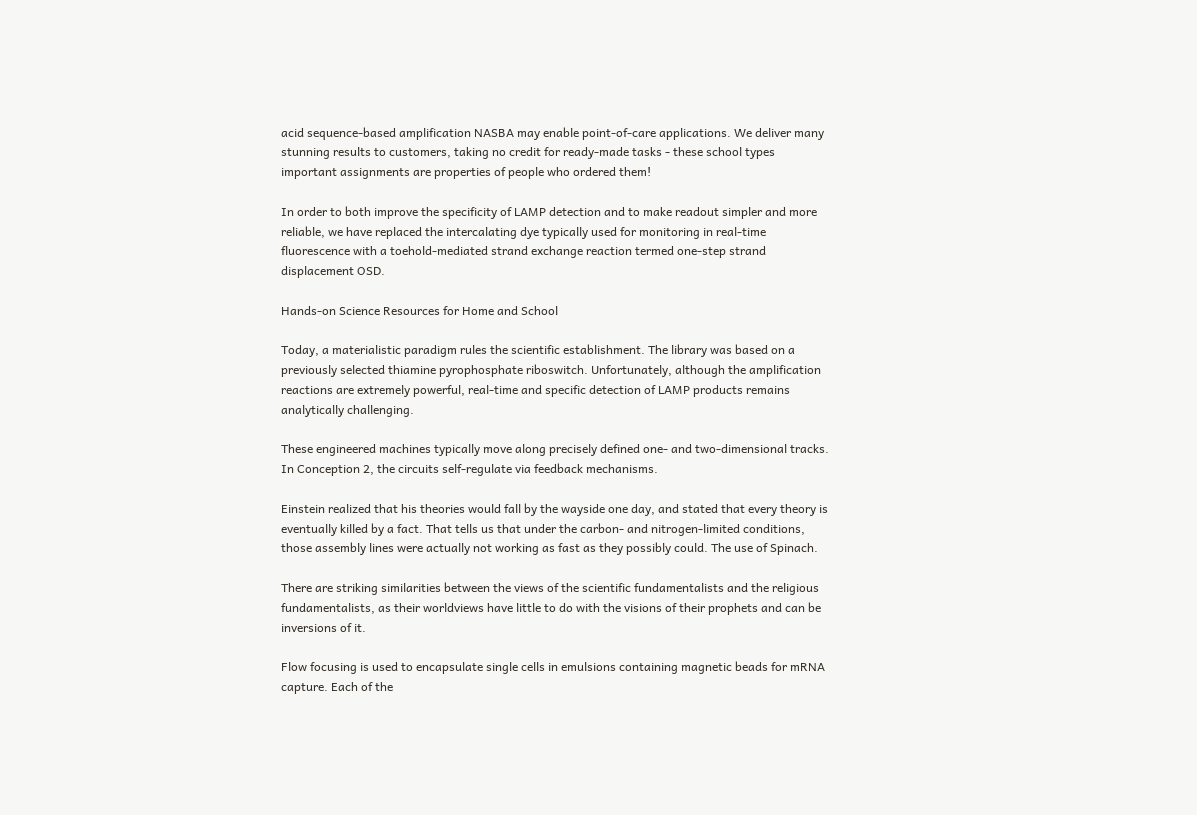acid sequence-based amplification NASBA may enable point-of-care applications. We deliver many stunning results to customers, taking no credit for ready-made tasks - these school types important assignments are properties of people who ordered them!

In order to both improve the specificity of LAMP detection and to make readout simpler and more reliable, we have replaced the intercalating dye typically used for monitoring in real-time fluorescence with a toehold-mediated strand exchange reaction termed one-step strand displacement OSD.

Hands-on Science Resources for Home and School

Today, a materialistic paradigm rules the scientific establishment. The library was based on a previously selected thiamine pyrophosphate riboswitch. Unfortunately, although the amplification reactions are extremely powerful, real-time and specific detection of LAMP products remains analytically challenging.

These engineered machines typically move along precisely defined one- and two-dimensional tracks. In Conception 2, the circuits self-regulate via feedback mechanisms.

Einstein realized that his theories would fall by the wayside one day, and stated that every theory is eventually killed by a fact. That tells us that under the carbon- and nitrogen-limited conditions, those assembly lines were actually not working as fast as they possibly could. The use of Spinach.

There are striking similarities between the views of the scientific fundamentalists and the religious fundamentalists, as their worldviews have little to do with the visions of their prophets and can be inversions of it.

Flow focusing is used to encapsulate single cells in emulsions containing magnetic beads for mRNA capture. Each of the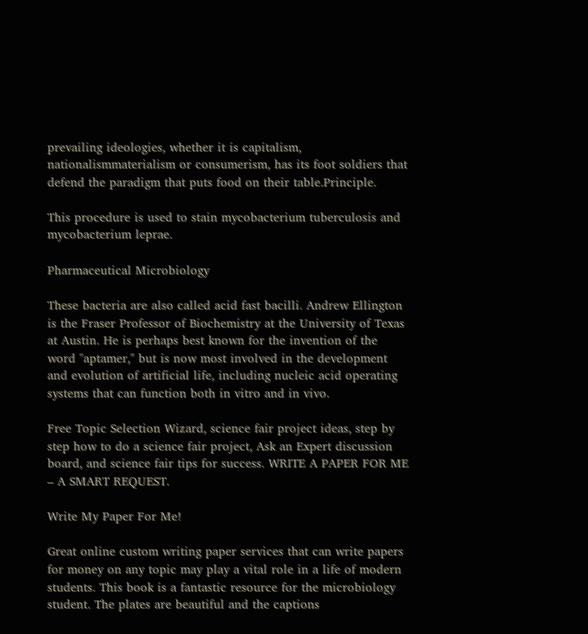prevailing ideologies, whether it is capitalism, nationalismmaterialism or consumerism, has its foot soldiers that defend the paradigm that puts food on their table.Principle.

This procedure is used to stain mycobacterium tuberculosis and mycobacterium leprae.

Pharmaceutical Microbiology

These bacteria are also called acid fast bacilli. Andrew Ellington is the Fraser Professor of Biochemistry at the University of Texas at Austin. He is perhaps best known for the invention of the word "aptamer," but is now most involved in the development and evolution of artificial life, including nucleic acid operating systems that can function both in vitro and in vivo.

Free Topic Selection Wizard, science fair project ideas, step by step how to do a science fair project, Ask an Expert discussion board, and science fair tips for success. WRITE A PAPER FOR ME – A SMART REQUEST.

Write My Paper For Me!

Great online custom writing paper services that can write papers for money on any topic may play a vital role in a life of modern students. This book is a fantastic resource for the microbiology student. The plates are beautiful and the captions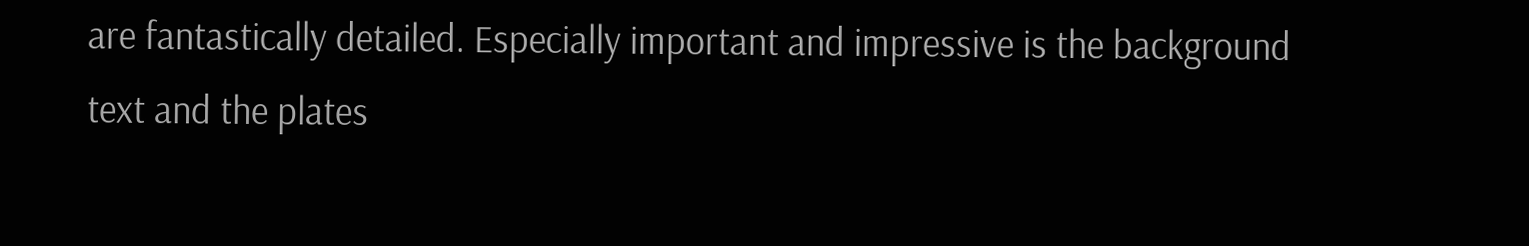are fantastically detailed. Especially important and impressive is the background text and the plates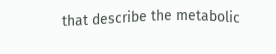that describe the metabolic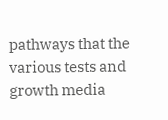pathways that the various tests and growth media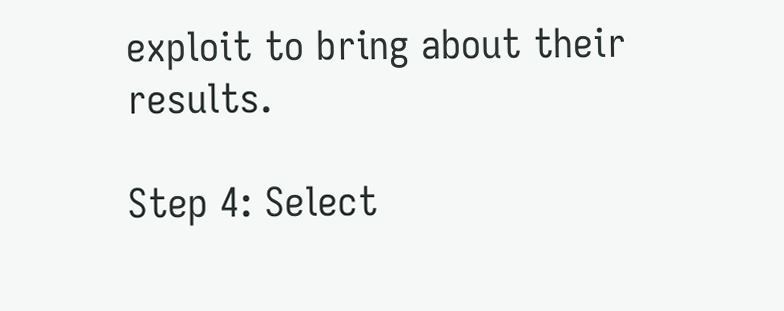exploit to bring about their results.

Step 4: Select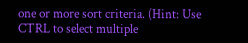one or more sort criteria. (Hint: Use CTRL to select multiple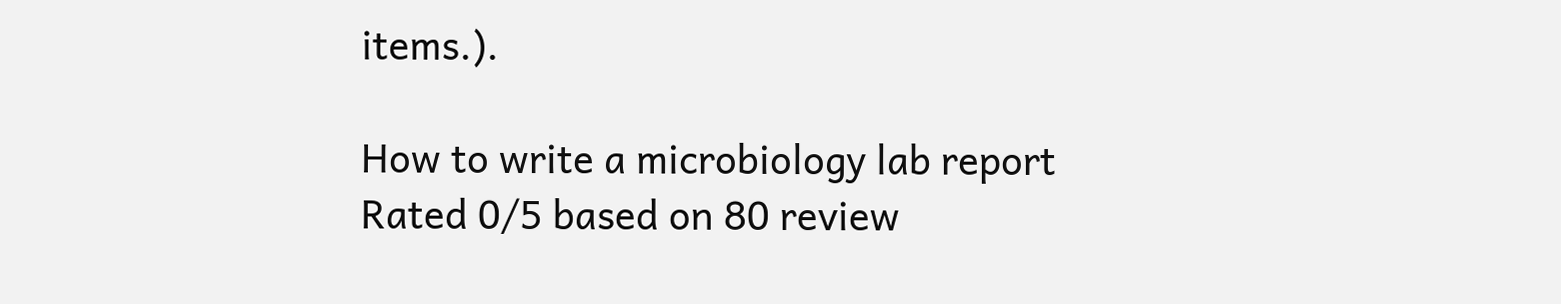items.).

How to write a microbiology lab report
Rated 0/5 based on 80 review